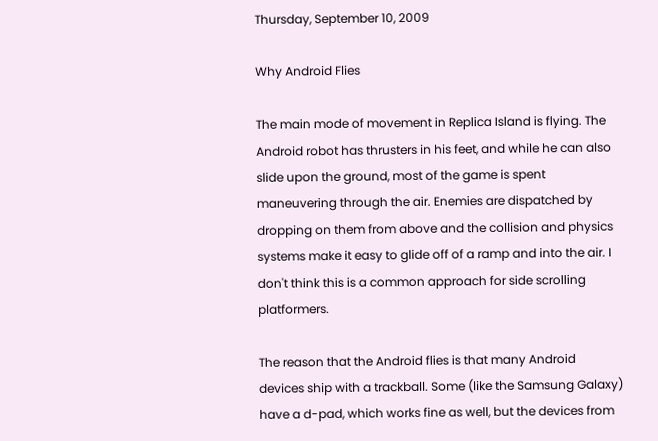Thursday, September 10, 2009

Why Android Flies

The main mode of movement in Replica Island is flying. The Android robot has thrusters in his feet, and while he can also slide upon the ground, most of the game is spent maneuvering through the air. Enemies are dispatched by dropping on them from above and the collision and physics systems make it easy to glide off of a ramp and into the air. I don't think this is a common approach for side scrolling platformers.

The reason that the Android flies is that many Android devices ship with a trackball. Some (like the Samsung Galaxy) have a d-pad, which works fine as well, but the devices from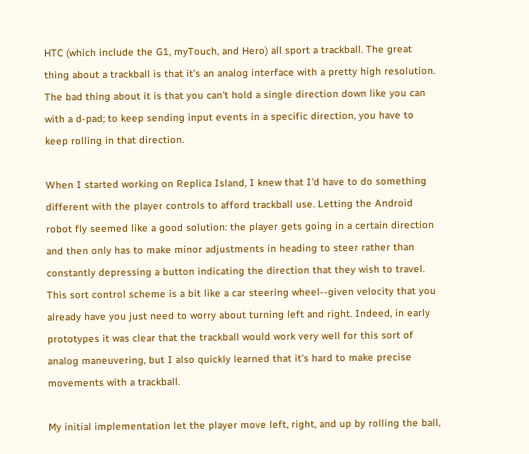HTC (which include the G1, myTouch, and Hero) all sport a trackball. The great thing about a trackball is that it's an analog interface with a pretty high resolution. The bad thing about it is that you can't hold a single direction down like you can with a d-pad; to keep sending input events in a specific direction, you have to keep rolling in that direction.

When I started working on Replica Island, I knew that I'd have to do something different with the player controls to afford trackball use. Letting the Android robot fly seemed like a good solution: the player gets going in a certain direction and then only has to make minor adjustments in heading to steer rather than constantly depressing a button indicating the direction that they wish to travel. This sort control scheme is a bit like a car steering wheel--given velocity that you already have you just need to worry about turning left and right. Indeed, in early prototypes it was clear that the trackball would work very well for this sort of analog maneuvering, but I also quickly learned that it's hard to make precise movements with a trackball.

My initial implementation let the player move left, right, and up by rolling the ball,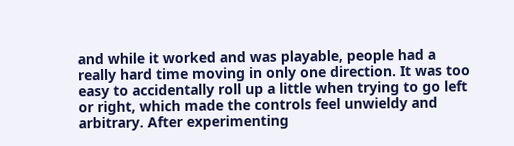and while it worked and was playable, people had a really hard time moving in only one direction. It was too easy to accidentally roll up a little when trying to go left or right, which made the controls feel unwieldy and arbitrary. After experimenting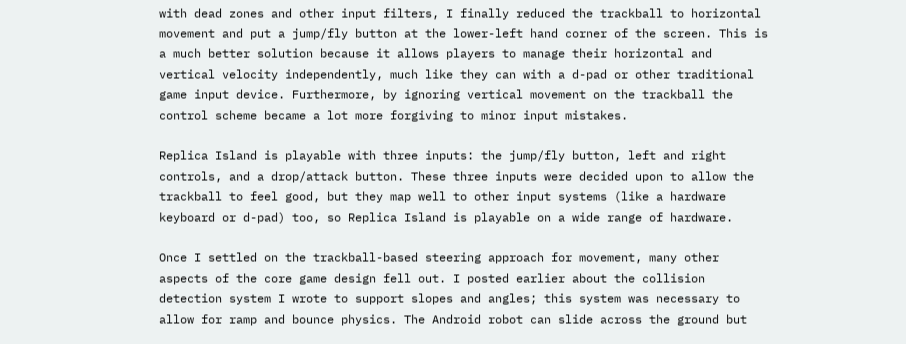with dead zones and other input filters, I finally reduced the trackball to horizontal movement and put a jump/fly button at the lower-left hand corner of the screen. This is a much better solution because it allows players to manage their horizontal and vertical velocity independently, much like they can with a d-pad or other traditional game input device. Furthermore, by ignoring vertical movement on the trackball the control scheme became a lot more forgiving to minor input mistakes.

Replica Island is playable with three inputs: the jump/fly button, left and right controls, and a drop/attack button. These three inputs were decided upon to allow the trackball to feel good, but they map well to other input systems (like a hardware keyboard or d-pad) too, so Replica Island is playable on a wide range of hardware.

Once I settled on the trackball-based steering approach for movement, many other aspects of the core game design fell out. I posted earlier about the collision detection system I wrote to support slopes and angles; this system was necessary to allow for ramp and bounce physics. The Android robot can slide across the ground but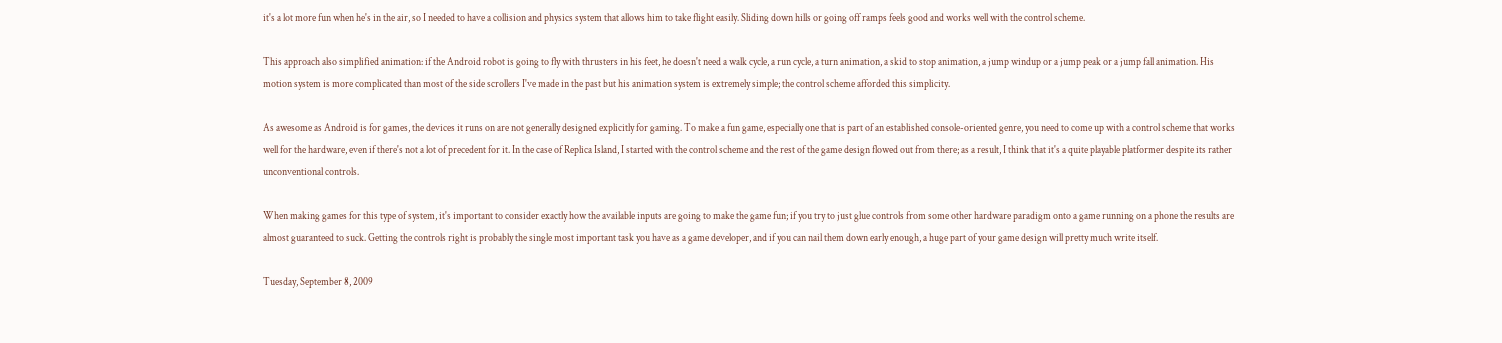it's a lot more fun when he's in the air, so I needed to have a collision and physics system that allows him to take flight easily. Sliding down hills or going off ramps feels good and works well with the control scheme.

This approach also simplified animation: if the Android robot is going to fly with thrusters in his feet, he doesn't need a walk cycle, a run cycle, a turn animation, a skid to stop animation, a jump windup or a jump peak or a jump fall animation. His motion system is more complicated than most of the side scrollers I've made in the past but his animation system is extremely simple; the control scheme afforded this simplicity.

As awesome as Android is for games, the devices it runs on are not generally designed explicitly for gaming. To make a fun game, especially one that is part of an established console-oriented genre, you need to come up with a control scheme that works well for the hardware, even if there's not a lot of precedent for it. In the case of Replica Island, I started with the control scheme and the rest of the game design flowed out from there; as a result, I think that it's a quite playable platformer despite its rather unconventional controls.

When making games for this type of system, it's important to consider exactly how the available inputs are going to make the game fun; if you try to just glue controls from some other hardware paradigm onto a game running on a phone the results are almost guaranteed to suck. Getting the controls right is probably the single most important task you have as a game developer, and if you can nail them down early enough, a huge part of your game design will pretty much write itself.

Tuesday, September 8, 2009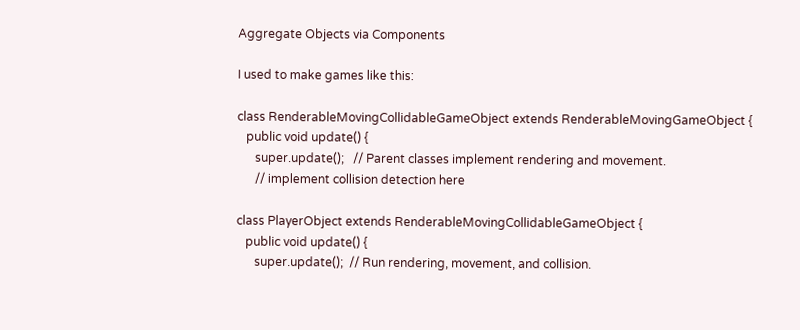Aggregate Objects via Components

I used to make games like this:

class RenderableMovingCollidableGameObject extends RenderableMovingGameObject {
   public void update() {
      super.update();   // Parent classes implement rendering and movement.
      // implement collision detection here

class PlayerObject extends RenderableMovingCollidableGameObject {
   public void update() {
      super.update();  // Run rendering, movement, and collision.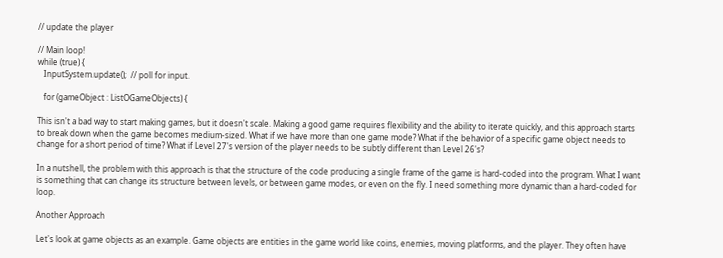// update the player

// Main loop!
while (true) {
   InputSystem.update();  // poll for input.

   for (gameObject : ListOGameObjects) {

This isn't a bad way to start making games, but it doesn't scale. Making a good game requires flexibility and the ability to iterate quickly, and this approach starts to break down when the game becomes medium-sized. What if we have more than one game mode? What if the behavior of a specific game object needs to change for a short period of time? What if Level 27's version of the player needs to be subtly different than Level 26's?

In a nutshell, the problem with this approach is that the structure of the code producing a single frame of the game is hard-coded into the program. What I want is something that can change its structure between levels, or between game modes, or even on the fly. I need something more dynamic than a hard-coded for loop.

Another Approach

Let's look at game objects as an example. Game objects are entities in the game world like coins, enemies, moving platforms, and the player. They often have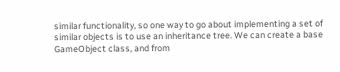similar functionality, so one way to go about implementing a set of similar objects is to use an inheritance tree. We can create a base GameObject class, and from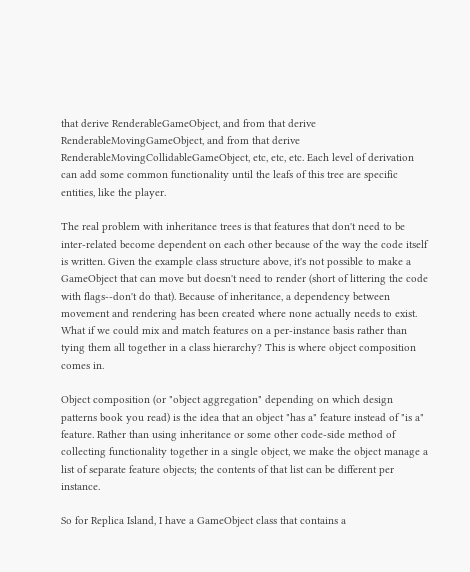that derive RenderableGameObject, and from that derive RenderableMovingGameObject, and from that derive RenderableMovingCollidableGameObject, etc, etc, etc. Each level of derivation can add some common functionality until the leafs of this tree are specific entities, like the player.

The real problem with inheritance trees is that features that don't need to be inter-related become dependent on each other because of the way the code itself is written. Given the example class structure above, it's not possible to make a GameObject that can move but doesn't need to render (short of littering the code with flags--don't do that). Because of inheritance, a dependency between movement and rendering has been created where none actually needs to exist. What if we could mix and match features on a per-instance basis rather than tying them all together in a class hierarchy? This is where object composition comes in.

Object composition (or "object aggregation" depending on which design patterns book you read) is the idea that an object "has a" feature instead of "is a" feature. Rather than using inheritance or some other code-side method of collecting functionality together in a single object, we make the object manage a list of separate feature objects; the contents of that list can be different per instance.

So for Replica Island, I have a GameObject class that contains a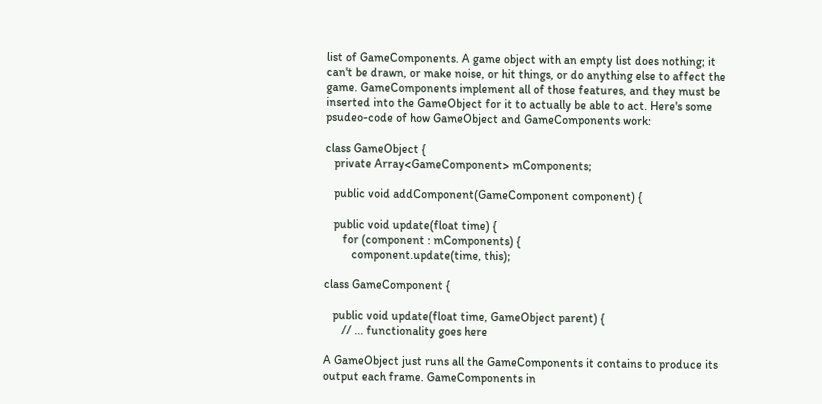list of GameComponents. A game object with an empty list does nothing; it can't be drawn, or make noise, or hit things, or do anything else to affect the game. GameComponents implement all of those features, and they must be inserted into the GameObject for it to actually be able to act. Here's some psudeo-code of how GameObject and GameComponents work:

class GameObject {
   private Array<GameComponent> mComponents;

   public void addComponent(GameComponent component) {

   public void update(float time) {
      for (component : mComponents) {
         component.update(time, this);

class GameComponent {

   public void update(float time, GameObject parent) {
      // ... functionality goes here

A GameObject just runs all the GameComponents it contains to produce its output each frame. GameComponents in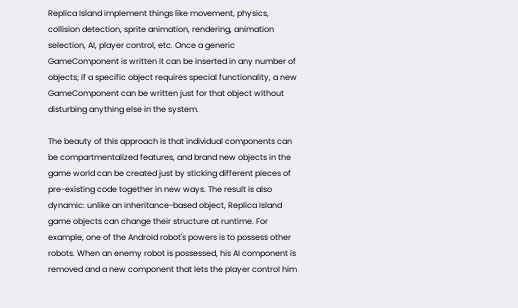Replica Island implement things like movement, physics, collision detection, sprite animation, rendering, animation selection, AI, player control, etc. Once a generic GameComponent is written it can be inserted in any number of objects; if a specific object requires special functionality, a new GameComponent can be written just for that object without disturbing anything else in the system.

The beauty of this approach is that individual components can be compartmentalized features, and brand new objects in the game world can be created just by sticking different pieces of pre-existing code together in new ways. The result is also dynamic: unlike an inheritance-based object, Replica Island game objects can change their structure at runtime. For example, one of the Android robot's powers is to possess other robots. When an enemy robot is possessed, his AI component is removed and a new component that lets the player control him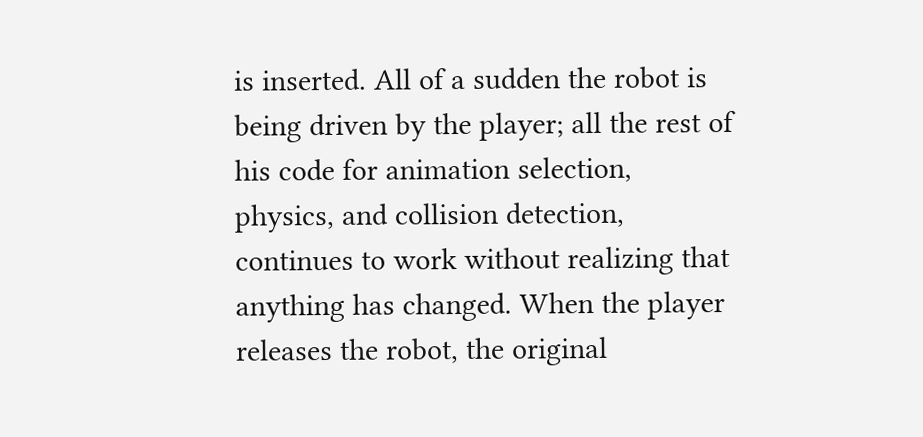is inserted. All of a sudden the robot is being driven by the player; all the rest of his code for animation selection, physics, and collision detection, continues to work without realizing that anything has changed. When the player releases the robot, the original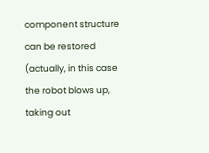component structure can be restored (actually, in this case the robot blows up, taking out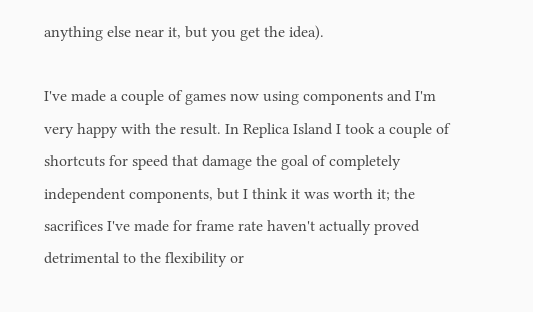anything else near it, but you get the idea).

I've made a couple of games now using components and I'm very happy with the result. In Replica Island I took a couple of shortcuts for speed that damage the goal of completely independent components, but I think it was worth it; the sacrifices I've made for frame rate haven't actually proved detrimental to the flexibility or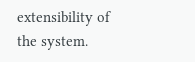extensibility of the system.